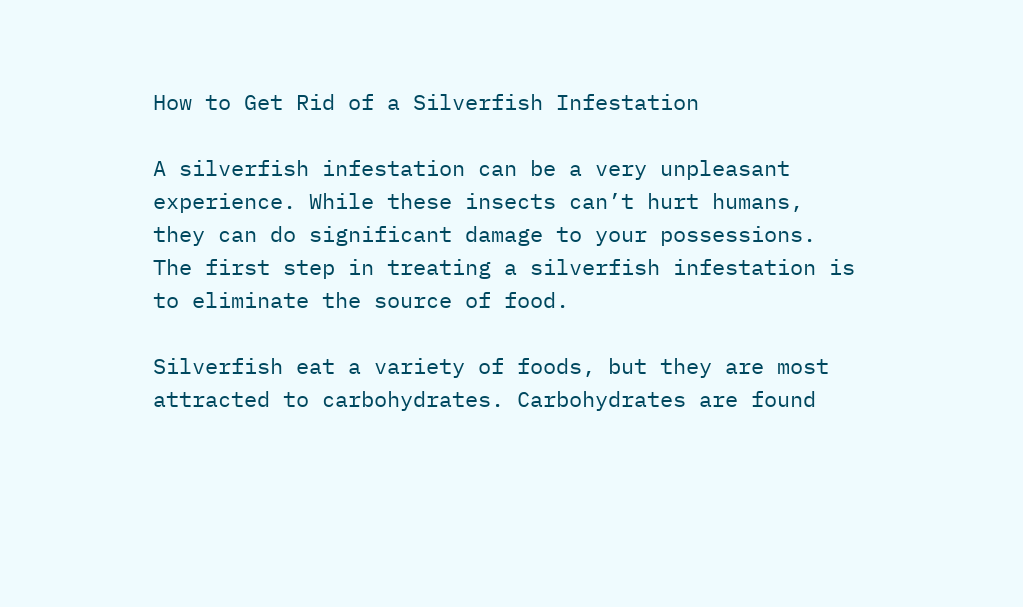How to Get Rid of a Silverfish Infestation

A silverfish infestation can be a very unpleasant experience. While these insects can’t hurt humans, they can do significant damage to your possessions. The first step in treating a silverfish infestation is to eliminate the source of food.

Silverfish eat a variety of foods, but they are most attracted to carbohydrates. Carbohydrates are found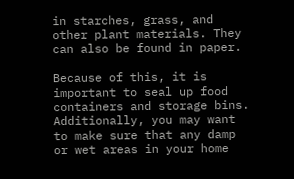in starches, grass, and other plant materials. They can also be found in paper.

Because of this, it is important to seal up food containers and storage bins. Additionally, you may want to make sure that any damp or wet areas in your home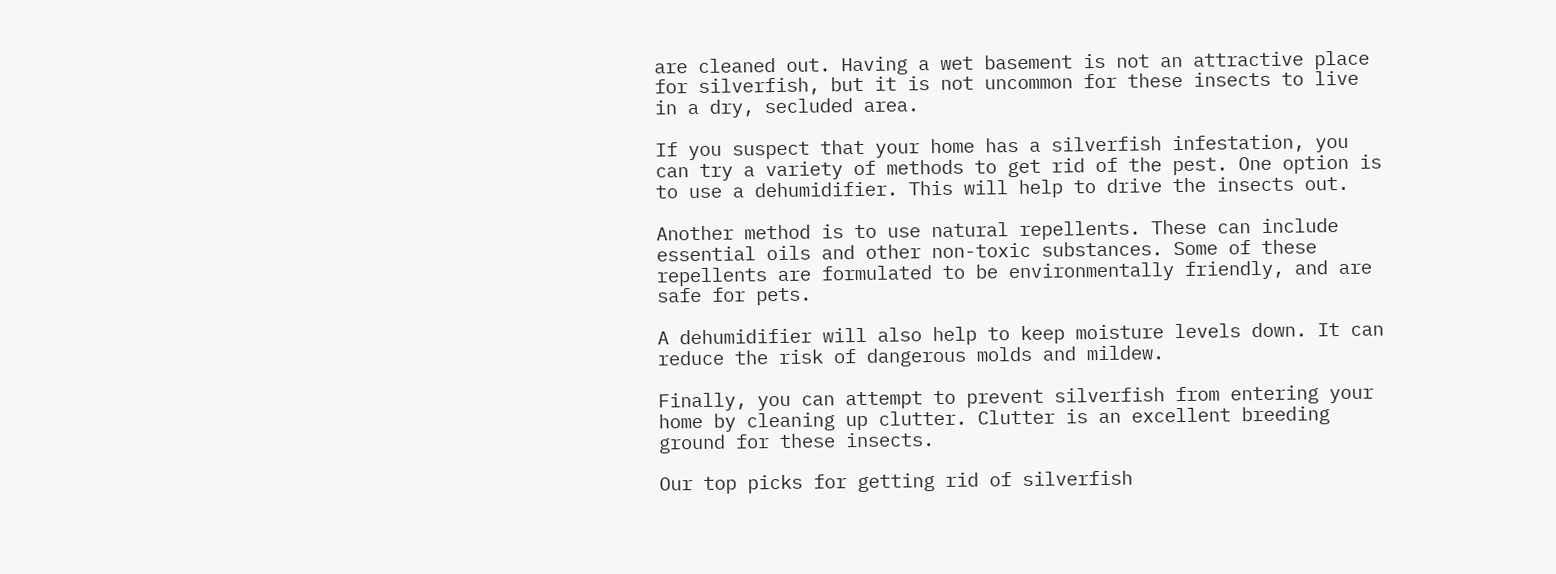are cleaned out. Having a wet basement is not an attractive place for silverfish, but it is not uncommon for these insects to live in a dry, secluded area.

If you suspect that your home has a silverfish infestation, you can try a variety of methods to get rid of the pest. One option is to use a dehumidifier. This will help to drive the insects out.

Another method is to use natural repellents. These can include essential oils and other non-toxic substances. Some of these repellents are formulated to be environmentally friendly, and are safe for pets.

A dehumidifier will also help to keep moisture levels down. It can reduce the risk of dangerous molds and mildew.

Finally, you can attempt to prevent silverfish from entering your home by cleaning up clutter. Clutter is an excellent breeding ground for these insects.

Our top picks for getting rid of silverfish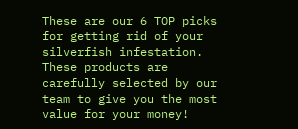These are our 6 TOP picks for getting rid of your silverfish infestation. These products are carefully selected by our team to give you the most value for your money!